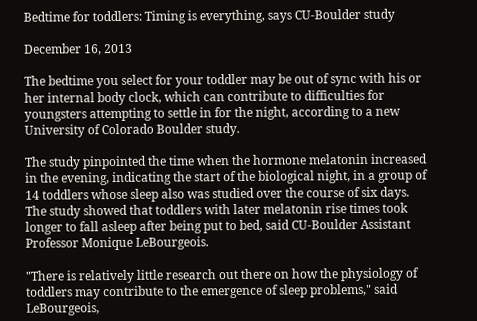Bedtime for toddlers: Timing is everything, says CU-Boulder study

December 16, 2013

The bedtime you select for your toddler may be out of sync with his or her internal body clock, which can contribute to difficulties for youngsters attempting to settle in for the night, according to a new University of Colorado Boulder study.

The study pinpointed the time when the hormone melatonin increased in the evening, indicating the start of the biological night, in a group of 14 toddlers whose sleep also was studied over the course of six days. The study showed that toddlers with later melatonin rise times took longer to fall asleep after being put to bed, said CU-Boulder Assistant Professor Monique LeBourgeois.

"There is relatively little research out there on how the physiology of toddlers may contribute to the emergence of sleep problems," said LeBourgeois,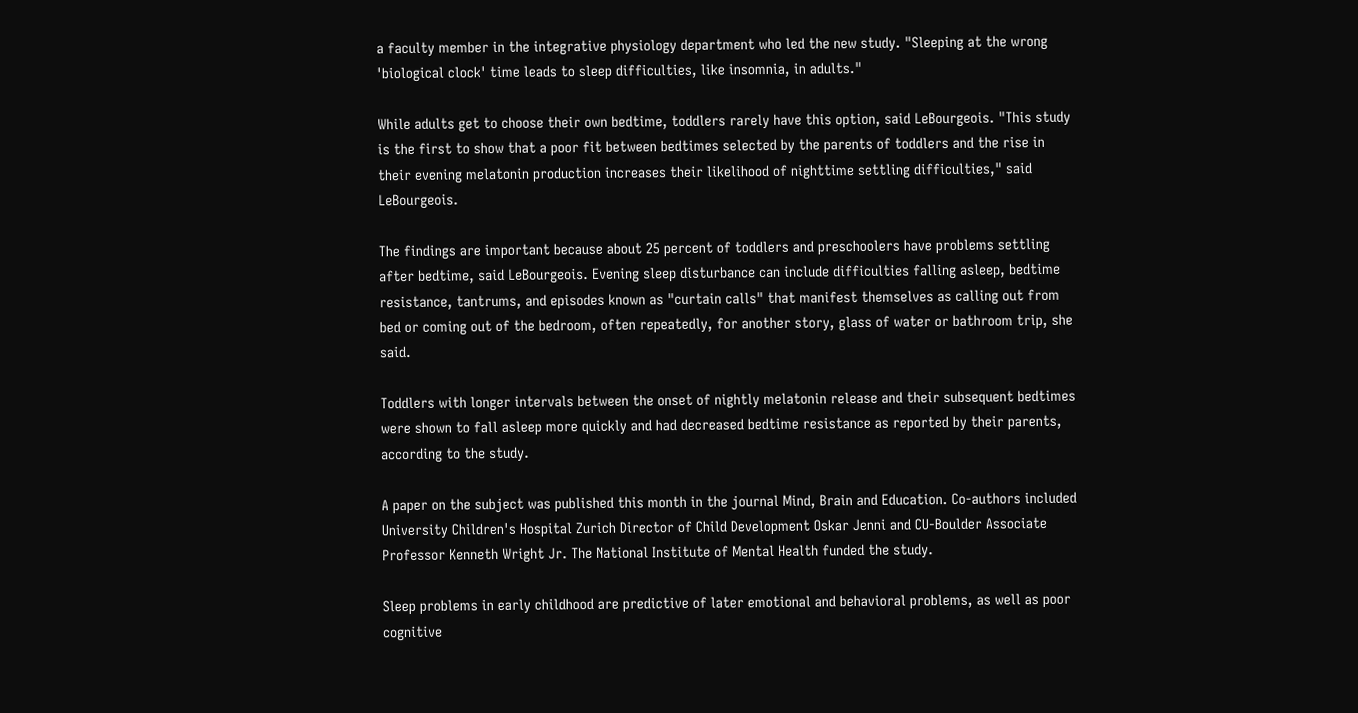a faculty member in the integrative physiology department who led the new study. "Sleeping at the wrong 'biological clock' time leads to sleep difficulties, like insomnia, in adults."

While adults get to choose their own bedtime, toddlers rarely have this option, said LeBourgeois. "This study is the first to show that a poor fit between bedtimes selected by the parents of toddlers and the rise in their evening melatonin production increases their likelihood of nighttime settling difficulties," said LeBourgeois.

The findings are important because about 25 percent of toddlers and preschoolers have problems settling after bedtime, said LeBourgeois. Evening sleep disturbance can include difficulties falling asleep, bedtime resistance, tantrums, and episodes known as "curtain calls" that manifest themselves as calling out from bed or coming out of the bedroom, often repeatedly, for another story, glass of water or bathroom trip, she said.

Toddlers with longer intervals between the onset of nightly melatonin release and their subsequent bedtimes were shown to fall asleep more quickly and had decreased bedtime resistance as reported by their parents, according to the study.

A paper on the subject was published this month in the journal Mind, Brain and Education. Co-authors included University Children's Hospital Zurich Director of Child Development Oskar Jenni and CU-Boulder Associate Professor Kenneth Wright Jr. The National Institute of Mental Health funded the study.

Sleep problems in early childhood are predictive of later emotional and behavioral problems, as well as poor cognitive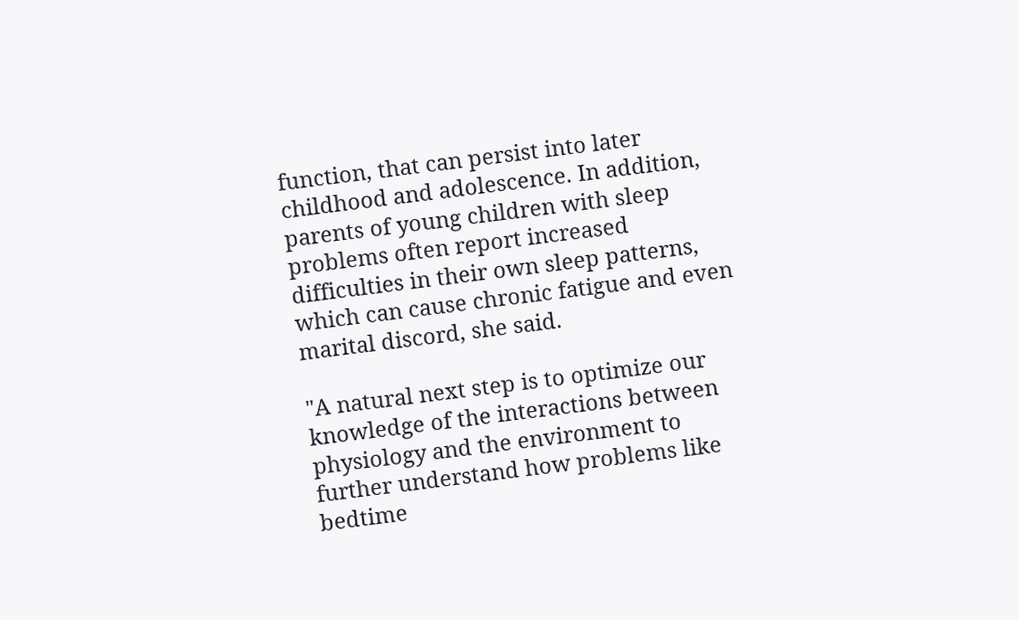function, that can persist into later childhood and adolescence. In addition, parents of young children with sleep problems often report increased difficulties in their own sleep patterns, which can cause chronic fatigue and even marital discord, she said.

"A natural next step is to optimize our knowledge of the interactions between physiology and the environment to further understand how problems like bedtime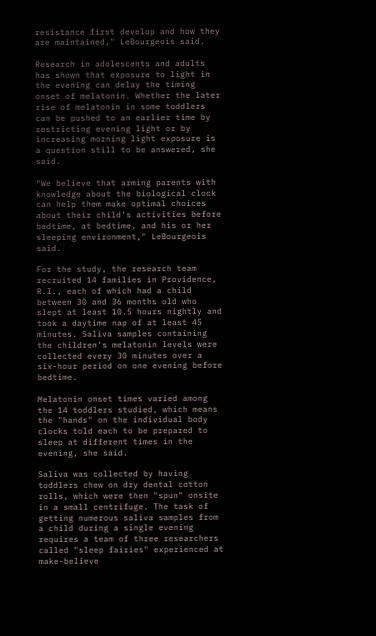resistance first develop and how they are maintained," LeBourgeois said.

Research in adolescents and adults has shown that exposure to light in the evening can delay the timing onset of melatonin. Whether the later rise of melatonin in some toddlers can be pushed to an earlier time by restricting evening light or by increasing morning light exposure is a question still to be answered, she said.

"We believe that arming parents with knowledge about the biological clock can help them make optimal choices about their child's activities before bedtime, at bedtime, and his or her sleeping environment," LeBourgeois said.

For the study, the research team recruited 14 families in Providence, R.I., each of which had a child between 30 and 36 months old who slept at least 10.5 hours nightly and took a daytime nap of at least 45 minutes. Saliva samples containing the children's melatonin levels were collected every 30 minutes over a six-hour period on one evening before bedtime.

Melatonin onset times varied among the 14 toddlers studied, which means the "hands" on the individual body clocks told each to be prepared to sleep at different times in the evening, she said.

Saliva was collected by having toddlers chew on dry dental cotton rolls, which were then "spun" onsite in a small centrifuge. The task of getting numerous saliva samples from a child during a single evening requires a team of three researchers called "sleep fairies" experienced at make-believe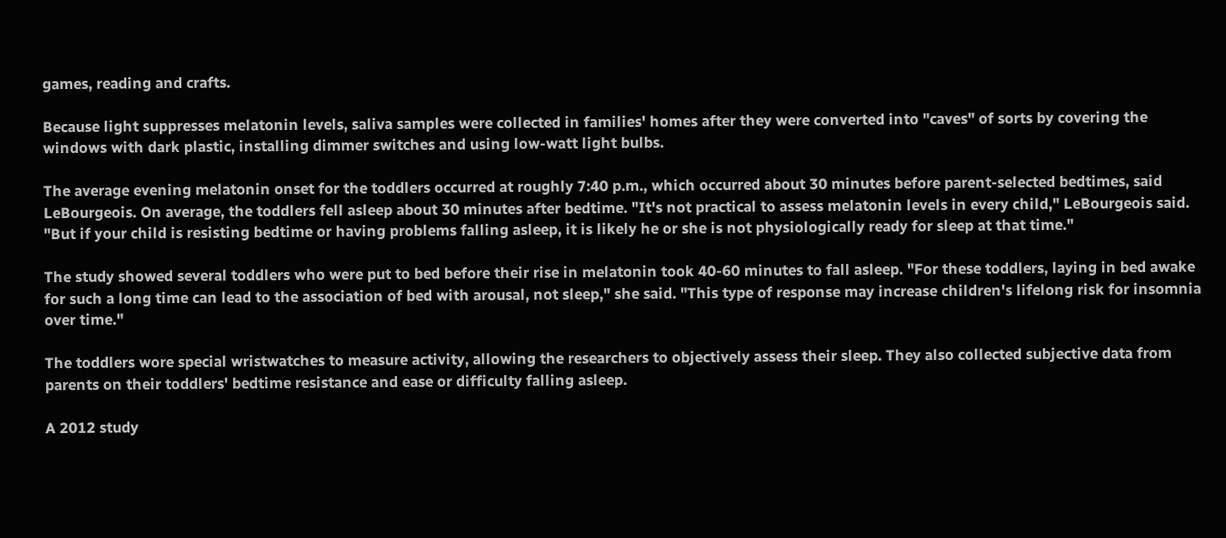games, reading and crafts.

Because light suppresses melatonin levels, saliva samples were collected in families' homes after they were converted into "caves" of sorts by covering the windows with dark plastic, installing dimmer switches and using low-watt light bulbs.

The average evening melatonin onset for the toddlers occurred at roughly 7:40 p.m., which occurred about 30 minutes before parent-selected bedtimes, said LeBourgeois. On average, the toddlers fell asleep about 30 minutes after bedtime. "It's not practical to assess melatonin levels in every child," LeBourgeois said. "But if your child is resisting bedtime or having problems falling asleep, it is likely he or she is not physiologically ready for sleep at that time."

The study showed several toddlers who were put to bed before their rise in melatonin took 40-60 minutes to fall asleep. "For these toddlers, laying in bed awake for such a long time can lead to the association of bed with arousal, not sleep," she said. "This type of response may increase children's lifelong risk for insomnia over time."

The toddlers wore special wristwatches to measure activity, allowing the researchers to objectively assess their sleep. They also collected subjective data from parents on their toddlers' bedtime resistance and ease or difficulty falling asleep.

A 2012 study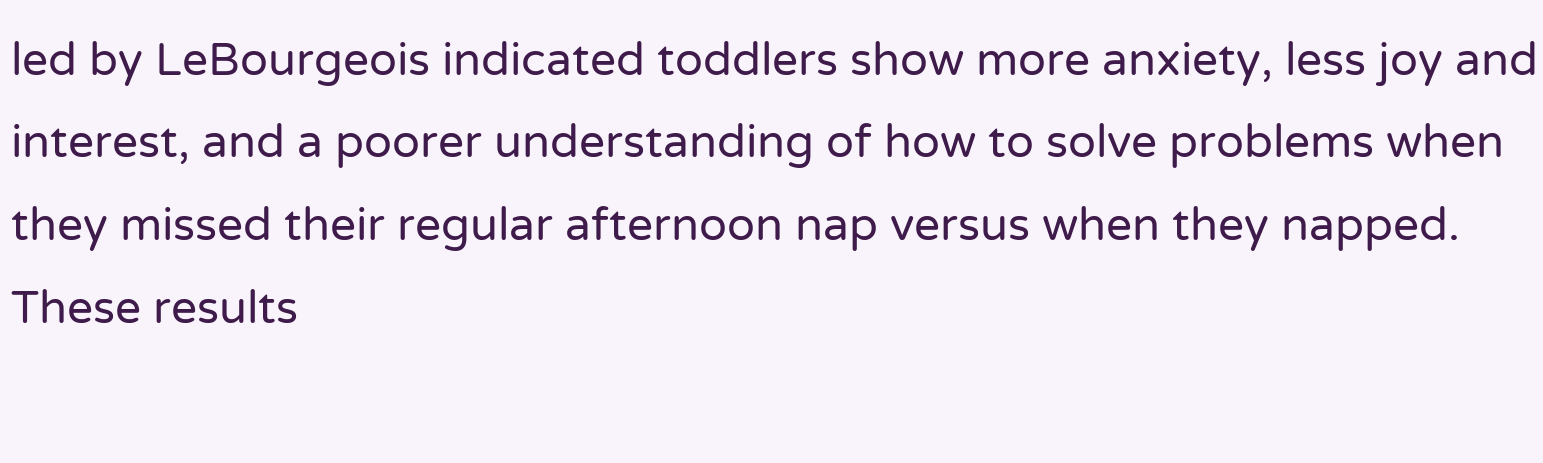led by LeBourgeois indicated toddlers show more anxiety, less joy and interest, and a poorer understanding of how to solve problems when they missed their regular afternoon nap versus when they napped. These results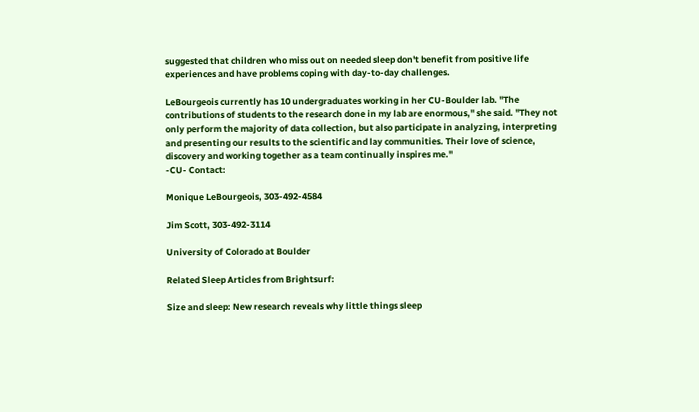suggested that children who miss out on needed sleep don't benefit from positive life experiences and have problems coping with day-to-day challenges.

LeBourgeois currently has 10 undergraduates working in her CU-Boulder lab. "The contributions of students to the research done in my lab are enormous," she said. "They not only perform the majority of data collection, but also participate in analyzing, interpreting and presenting our results to the scientific and lay communities. Their love of science, discovery and working together as a team continually inspires me."
-CU- Contact:

Monique LeBourgeois, 303-492-4584

Jim Scott, 303-492-3114

University of Colorado at Boulder

Related Sleep Articles from Brightsurf:

Size and sleep: New research reveals why little things sleep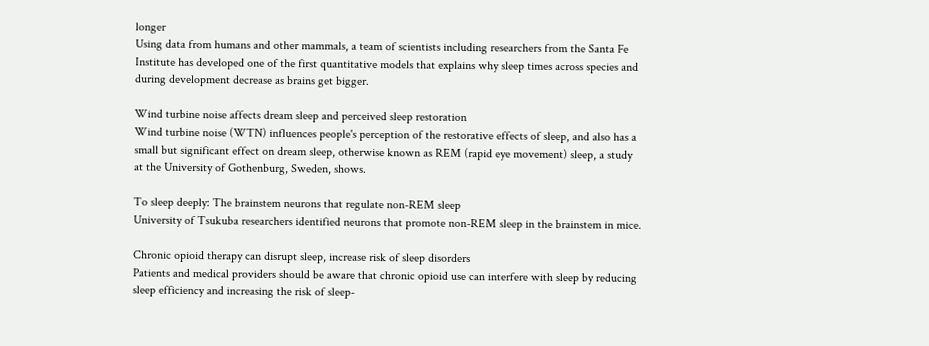longer
Using data from humans and other mammals, a team of scientists including researchers from the Santa Fe Institute has developed one of the first quantitative models that explains why sleep times across species and during development decrease as brains get bigger.

Wind turbine noise affects dream sleep and perceived sleep restoration
Wind turbine noise (WTN) influences people's perception of the restorative effects of sleep, and also has a small but significant effect on dream sleep, otherwise known as REM (rapid eye movement) sleep, a study at the University of Gothenburg, Sweden, shows.

To sleep deeply: The brainstem neurons that regulate non-REM sleep
University of Tsukuba researchers identified neurons that promote non-REM sleep in the brainstem in mice.

Chronic opioid therapy can disrupt sleep, increase risk of sleep disorders
Patients and medical providers should be aware that chronic opioid use can interfere with sleep by reducing sleep efficiency and increasing the risk of sleep-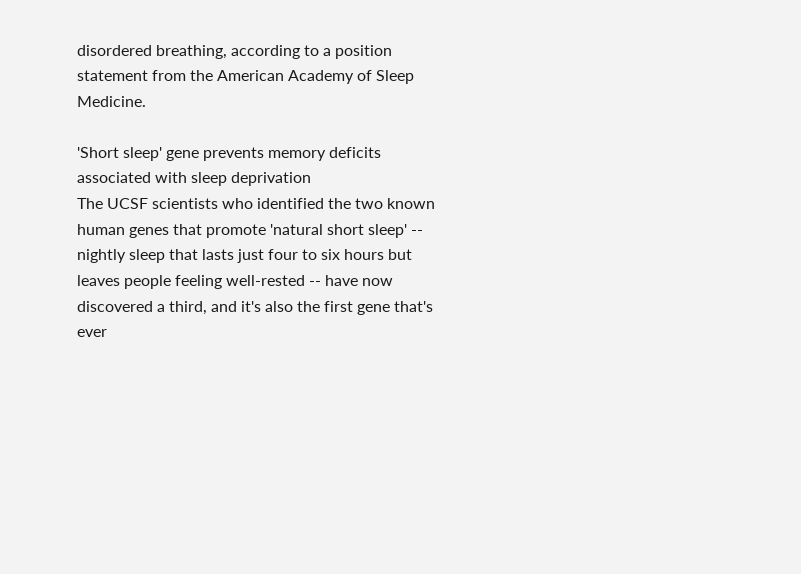disordered breathing, according to a position statement from the American Academy of Sleep Medicine.

'Short sleep' gene prevents memory deficits associated with sleep deprivation
The UCSF scientists who identified the two known human genes that promote 'natural short sleep' -- nightly sleep that lasts just four to six hours but leaves people feeling well-rested -- have now discovered a third, and it's also the first gene that's ever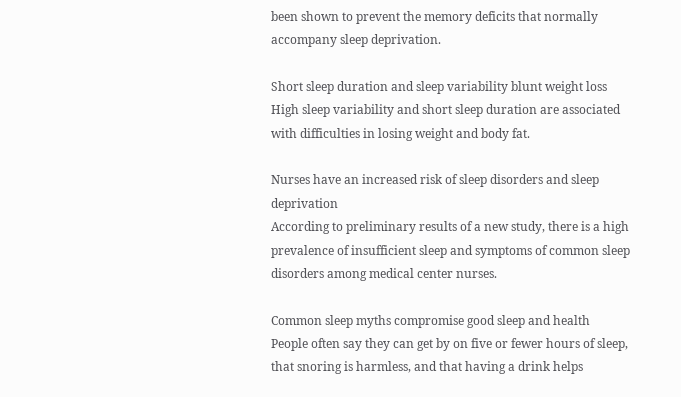been shown to prevent the memory deficits that normally accompany sleep deprivation.

Short sleep duration and sleep variability blunt weight loss
High sleep variability and short sleep duration are associated with difficulties in losing weight and body fat.

Nurses have an increased risk of sleep disorders and sleep deprivation
According to preliminary results of a new study, there is a high prevalence of insufficient sleep and symptoms of common sleep disorders among medical center nurses.

Common sleep myths compromise good sleep and health
People often say they can get by on five or fewer hours of sleep, that snoring is harmless, and that having a drink helps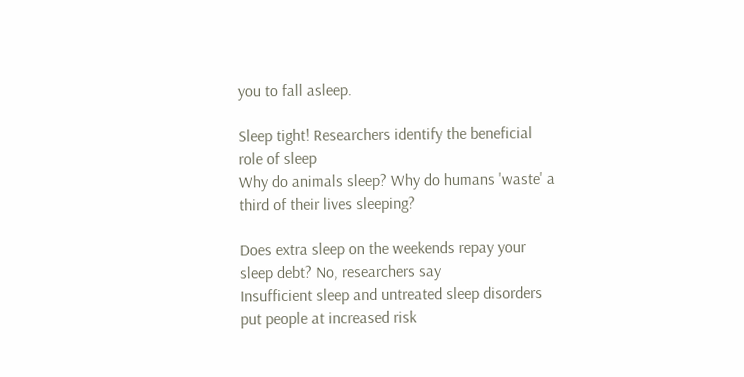you to fall asleep.

Sleep tight! Researchers identify the beneficial role of sleep
Why do animals sleep? Why do humans 'waste' a third of their lives sleeping?

Does extra sleep on the weekends repay your sleep debt? No, researchers say
Insufficient sleep and untreated sleep disorders put people at increased risk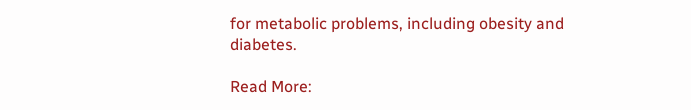for metabolic problems, including obesity and diabetes.

Read More: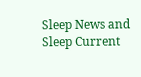Sleep News and Sleep Current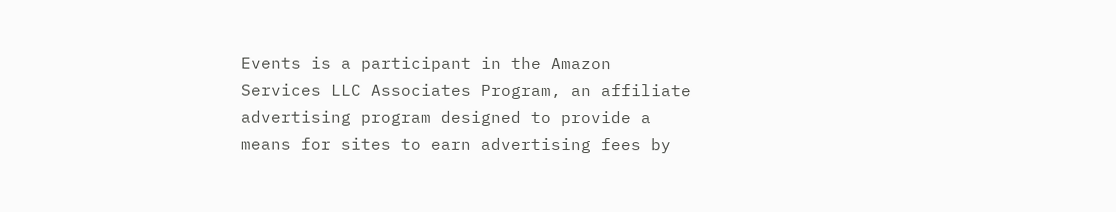Events is a participant in the Amazon Services LLC Associates Program, an affiliate advertising program designed to provide a means for sites to earn advertising fees by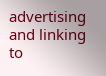advertising and linking to